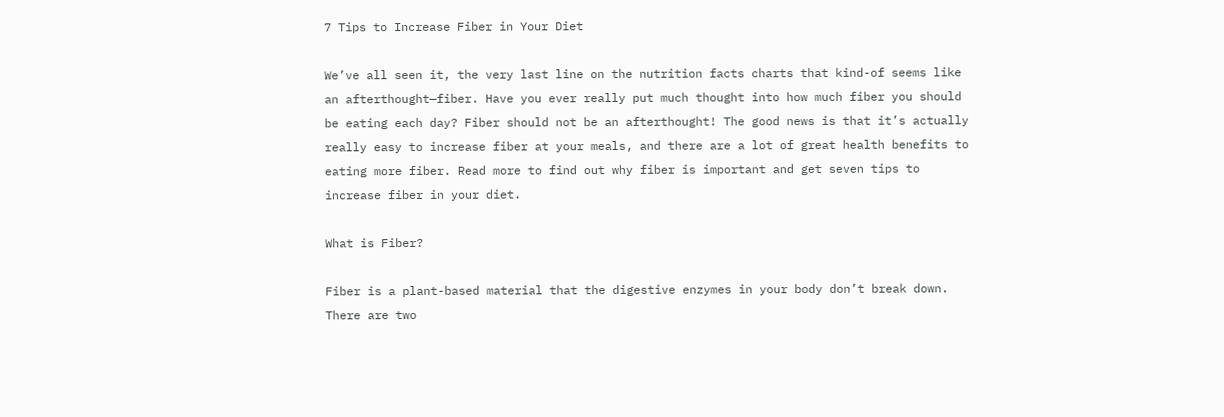7 Tips to Increase Fiber in Your Diet

We’ve all seen it, the very last line on the nutrition facts charts that kind-of seems like an afterthought—fiber. Have you ever really put much thought into how much fiber you should be eating each day? Fiber should not be an afterthought! The good news is that it’s actually really easy to increase fiber at your meals, and there are a lot of great health benefits to eating more fiber. Read more to find out why fiber is important and get seven tips to increase fiber in your diet.

What is Fiber?

Fiber is a plant-based material that the digestive enzymes in your body don’t break down. There are two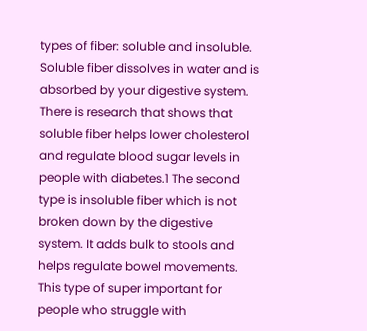types of fiber: soluble and insoluble. Soluble fiber dissolves in water and is absorbed by your digestive system. There is research that shows that soluble fiber helps lower cholesterol and regulate blood sugar levels in people with diabetes.1 The second type is insoluble fiber which is not broken down by the digestive system. It adds bulk to stools and helps regulate bowel movements. This type of super important for people who struggle with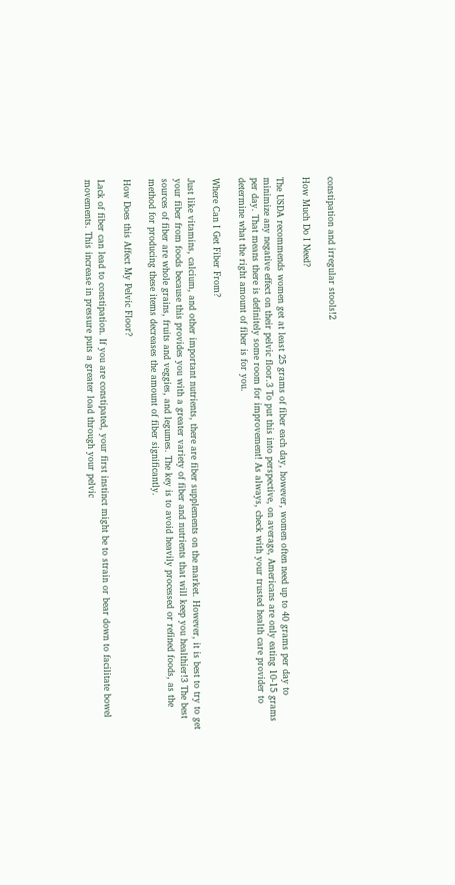constipation and irregular stools!2

How Much Do I Need?

The USDA recommends women get at least 25 grams of fiber each day, however, women often need up to 40 grams per day to minimize any negative effect on their pelvic floor.3 To put this into perspective, on average, Americans are only eating 10-15 grams per day. That means there is definitely some room for improvement! As always, check with your trusted health care provider to determine what the right amount of fiber is for you.

Where Can I Get Fiber From?

Just like vitamins, calcium, and other important nutrients, there are fiber supplements on the market. However, it is best to try to get your fiber from foods because this provides you with a greater variety of fiber and nutrients that will keep you healthier!3 The best sources of fiber are whole grains, fruits and veggies, and legumes. The key is to avoid heavily processed or refined foods, as the method for producing these items decreases the amount of fiber significantly.

How Does this Affect My Pelvic Floor?

Lack of fiber can lead to constipation. If you are constipated, your first instinct might be to strain or bear down to facilitate bowel movements. This increase in pressure puts a greater load through your pelvic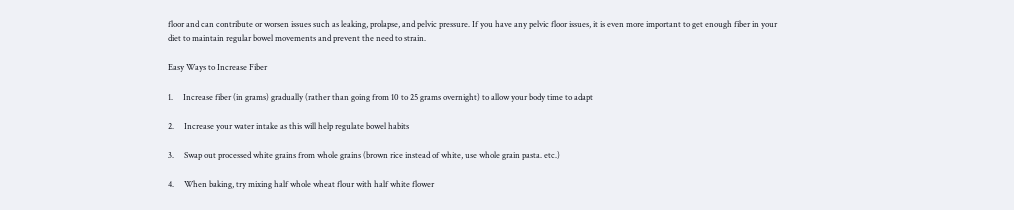floor and can contribute or worsen issues such as leaking, prolapse, and pelvic pressure. If you have any pelvic floor issues, it is even more important to get enough fiber in your diet to maintain regular bowel movements and prevent the need to strain.

Easy Ways to Increase Fiber

1.     Increase fiber (in grams) gradually (rather than going from 10 to 25 grams overnight) to allow your body time to adapt

2.     Increase your water intake as this will help regulate bowel habits

3.     Swap out processed white grains from whole grains (brown rice instead of white, use whole grain pasta. etc.)

4.     When baking, try mixing half whole wheat flour with half white flower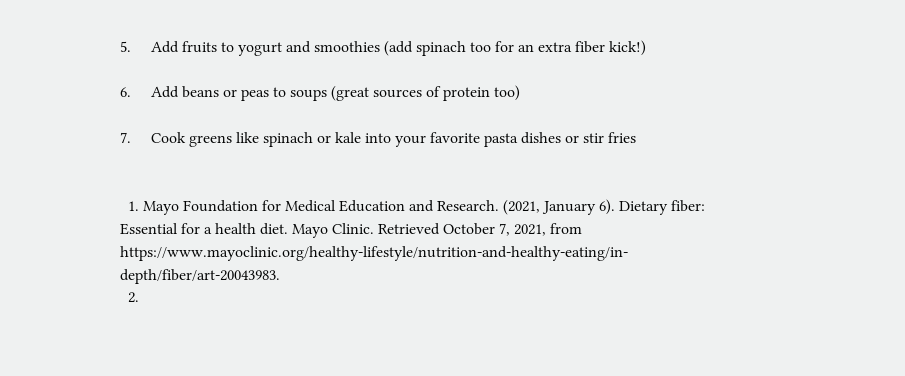5.     Add fruits to yogurt and smoothies (add spinach too for an extra fiber kick!)

6.     Add beans or peas to soups (great sources of protein too)

7.     Cook greens like spinach or kale into your favorite pasta dishes or stir fries


  1. Mayo Foundation for Medical Education and Research. (2021, January 6). Dietary fiber: Essential for a health diet. Mayo Clinic. Retrieved October 7, 2021, from https://www.mayoclinic.org/healthy-lifestyle/nutrition-and-healthy-eating/in-depth/fiber/art-20043983.
  2.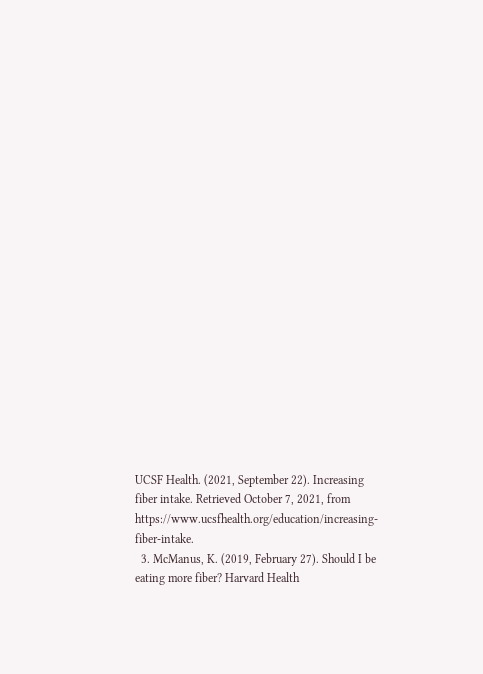UCSF Health. (2021, September 22). Increasing fiber intake. Retrieved October 7, 2021, from https://www.ucsfhealth.org/education/increasing-fiber-intake.
  3. McManus, K. (2019, February 27). Should I be eating more fiber? Harvard Health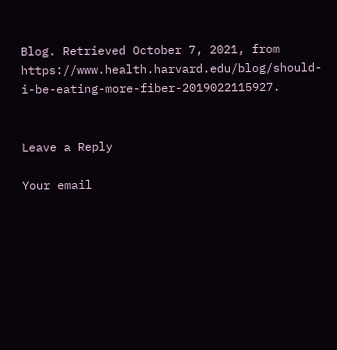Blog. Retrieved October 7, 2021, from https://www.health.harvard.edu/blog/should-i-be-eating-more-fiber-2019022115927.


Leave a Reply

Your email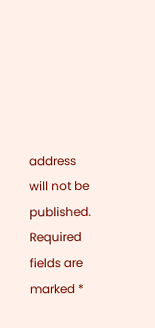address will not be published. Required fields are marked *